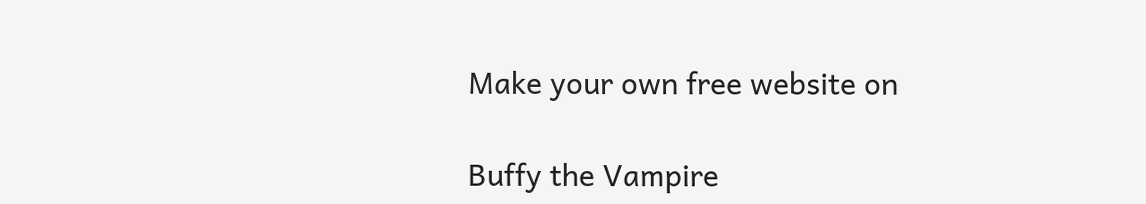Make your own free website on

Buffy the Vampire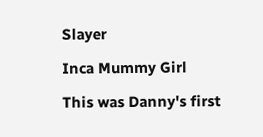Slayer

Inca Mummy Girl

This was Danny's first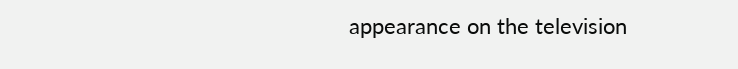appearance on the television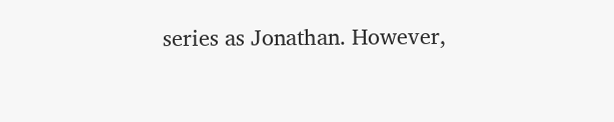series as Jonathan. However,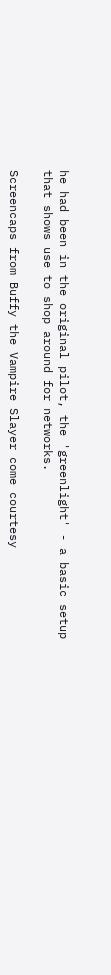he had been in the original pilot, the 'greenlight' - a basic setup that shows use to shop around for networks.

Screencaps from Buffy the Vampire Slayer come courtesy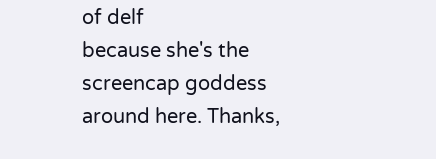of delf
because she's the screencap goddess around here. Thanks,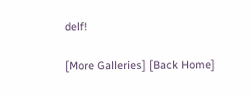delf!

[More Galleries] [Back Home]